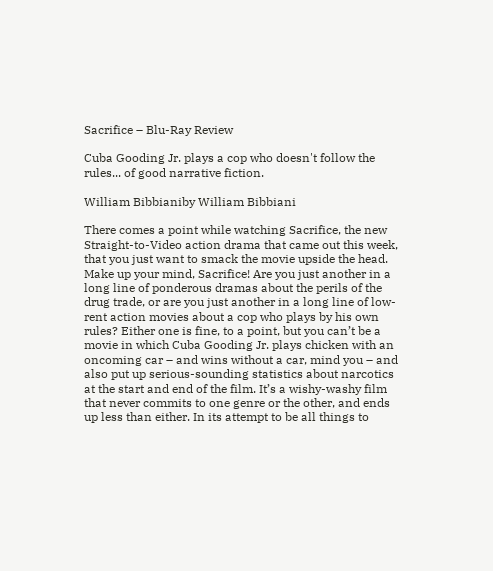Sacrifice – Blu-Ray Review

Cuba Gooding Jr. plays a cop who doesn't follow the rules... of good narrative fiction.

William Bibbianiby William Bibbiani

There comes a point while watching Sacrifice, the new Straight-to-Video action drama that came out this week, that you just want to smack the movie upside the head. Make up your mind, Sacrifice! Are you just another in a long line of ponderous dramas about the perils of the drug trade, or are you just another in a long line of low-rent action movies about a cop who plays by his own rules? Either one is fine, to a point, but you can’t be a movie in which Cuba Gooding Jr. plays chicken with an oncoming car – and wins without a car, mind you – and also put up serious-sounding statistics about narcotics at the start and end of the film. It’s a wishy-washy film that never commits to one genre or the other, and ends up less than either. In its attempt to be all things to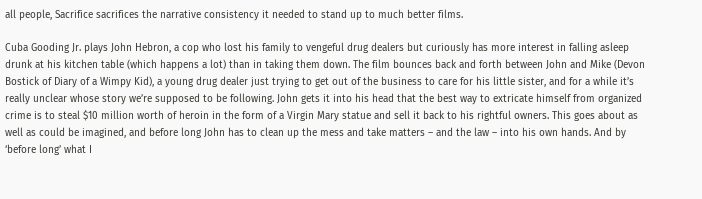all people, Sacrifice sacrifices the narrative consistency it needed to stand up to much better films.

Cuba Gooding Jr. plays John Hebron, a cop who lost his family to vengeful drug dealers but curiously has more interest in falling asleep drunk at his kitchen table (which happens a lot) than in taking them down. The film bounces back and forth between John and Mike (Devon Bostick of Diary of a Wimpy Kid), a young drug dealer just trying to get out of the business to care for his little sister, and for a while it’s really unclear whose story we’re supposed to be following. John gets it into his head that the best way to extricate himself from organized crime is to steal $10 million worth of heroin in the form of a Virgin Mary statue and sell it back to his rightful owners. This goes about as well as could be imagined, and before long John has to clean up the mess and take matters – and the law – into his own hands. And by ‘before long’ what I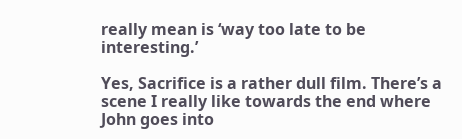really mean is ‘way too late to be interesting.’

Yes, Sacrifice is a rather dull film. There’s a scene I really like towards the end where John goes into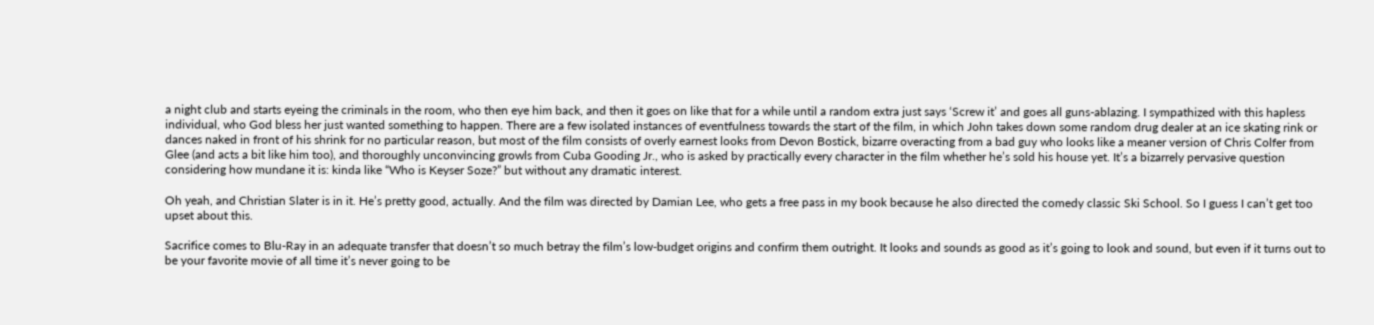a night club and starts eyeing the criminals in the room, who then eye him back, and then it goes on like that for a while until a random extra just says ‘Screw it’ and goes all guns-ablazing. I sympathized with this hapless individual, who God bless her just wanted something to happen. There are a few isolated instances of eventfulness towards the start of the film, in which John takes down some random drug dealer at an ice skating rink or dances naked in front of his shrink for no particular reason, but most of the film consists of overly earnest looks from Devon Bostick, bizarre overacting from a bad guy who looks like a meaner version of Chris Colfer from Glee (and acts a bit like him too), and thoroughly unconvincing growls from Cuba Gooding Jr., who is asked by practically every character in the film whether he’s sold his house yet. It’s a bizarrely pervasive question considering how mundane it is: kinda like “Who is Keyser Soze?” but without any dramatic interest.

Oh yeah, and Christian Slater is in it. He’s pretty good, actually. And the film was directed by Damian Lee, who gets a free pass in my book because he also directed the comedy classic Ski School. So I guess I can’t get too upset about this.

Sacrifice comes to Blu-Ray in an adequate transfer that doesn’t so much betray the film’s low-budget origins and confirm them outright. It looks and sounds as good as it’s going to look and sound, but even if it turns out to be your favorite movie of all time it’s never going to be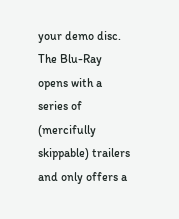your demo disc. The Blu-Ray opens with a series of (mercifully skippable) trailers and only offers a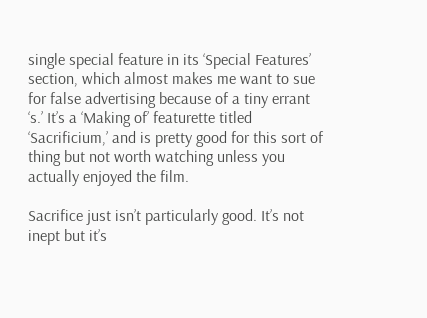single special feature in its ‘Special Features’ section, which almost makes me want to sue for false advertising because of a tiny errant ‘s.’ It’s a ‘Making of’ featurette titled ‘Sacrificium,’ and is pretty good for this sort of thing but not worth watching unless you actually enjoyed the film.

Sacrifice just isn’t particularly good. It’s not inept but it’s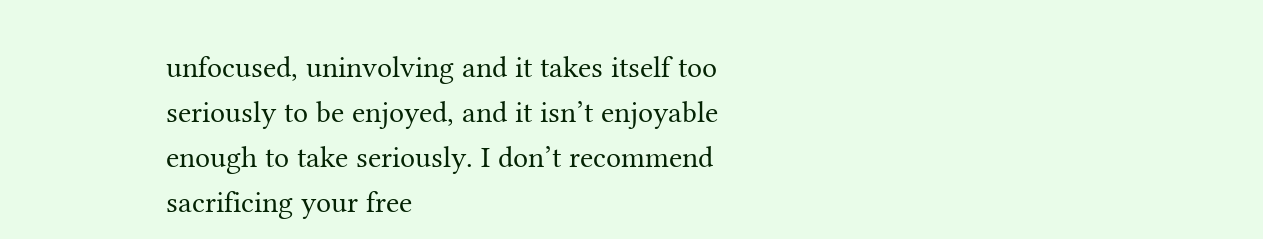unfocused, uninvolving and it takes itself too seriously to be enjoyed, and it isn’t enjoyable enough to take seriously. I don’t recommend sacrificing your free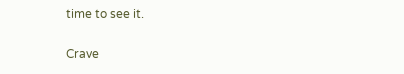time to see it.

Crave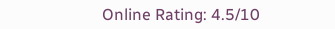Online Rating: 4.5/10